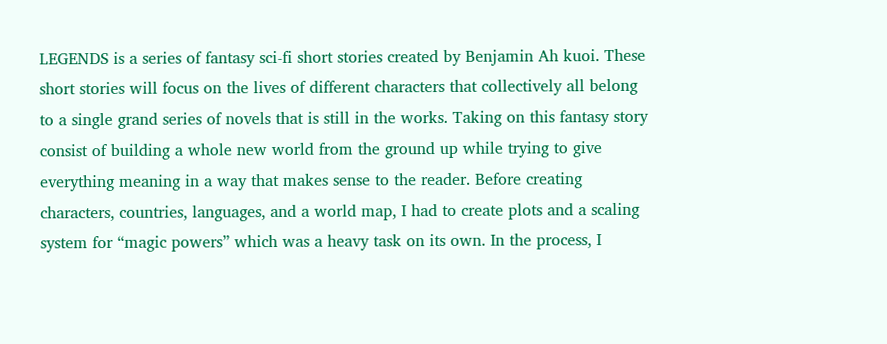LEGENDS is a series of fantasy sci-fi short stories created by Benjamin Ah kuoi. These short stories will focus on the lives of different characters that collectively all belong to a single grand series of novels that is still in the works. Taking on this fantasy story consist of building a whole new world from the ground up while trying to give everything meaning in a way that makes sense to the reader. Before creating characters, countries, languages, and a world map, I had to create plots and a scaling system for “magic powers” which was a heavy task on its own. In the process, I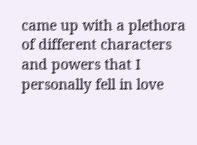came up with a plethora of different characters and powers that I personally fell in love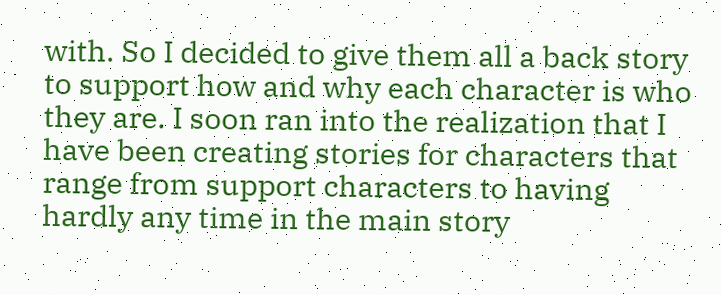with. So I decided to give them all a back story to support how and why each character is who they are. I soon ran into the realization that I have been creating stories for characters that range from support characters to having hardly any time in the main story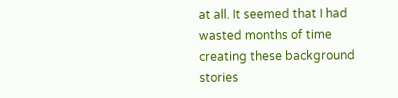at all. It seemed that I had wasted months of time creating these background stories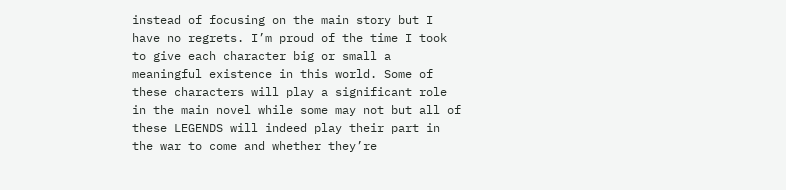instead of focusing on the main story but I have no regrets. I’m proud of the time I took to give each character big or small a meaningful existence in this world. Some of these characters will play a significant role in the main novel while some may not but all of these LEGENDS will indeed play their part in the war to come and whether they’re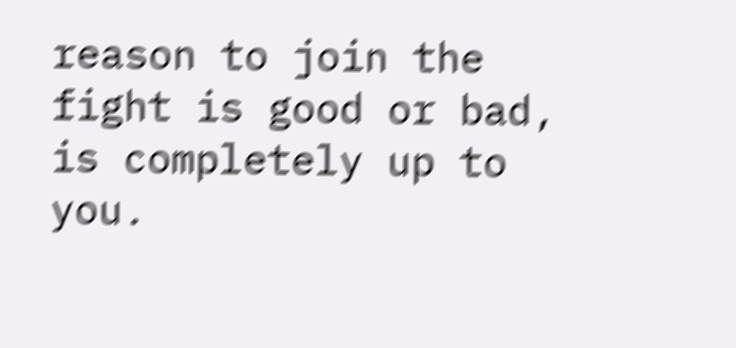reason to join the fight is good or bad, is completely up to you.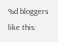%d bloggers like this: